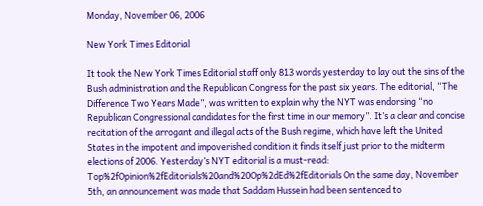Monday, November 06, 2006

New York Times Editorial

It took the New York Times Editorial staff only 813 words yesterday to lay out the sins of the Bush administration and the Republican Congress for the past six years. The editorial, “The Difference Two Years Made”, was written to explain why the NYT was endorsing “no Republican Congressional candidates for the first time in our memory”. It’s a clear and concise recitation of the arrogant and illegal acts of the Bush regime, which have left the United States in the impotent and impoverished condition it finds itself just prior to the midterm elections of 2006. Yesterday’s NYT editorial is a must-read: Top%2fOpinion%2fEditorials%20and%20Op%2dEd%2fEditorials On the same day, November 5th, an announcement was made that Saddam Hussein had been sentenced to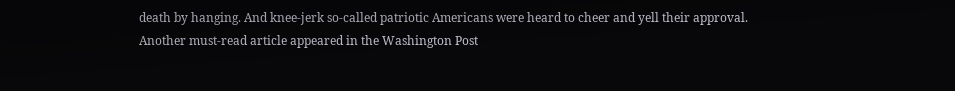death by hanging. And knee-jerk so-called patriotic Americans were heard to cheer and yell their approval. Another must-read article appeared in the Washington Post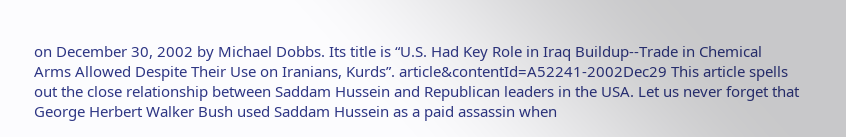on December 30, 2002 by Michael Dobbs. Its title is “U.S. Had Key Role in Iraq Buildup--Trade in Chemical Arms Allowed Despite Their Use on Iranians, Kurds”. article&contentId=A52241-2002Dec29 This article spells out the close relationship between Saddam Hussein and Republican leaders in the USA. Let us never forget that George Herbert Walker Bush used Saddam Hussein as a paid assassin when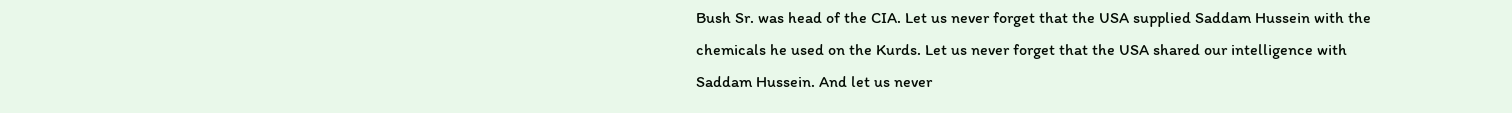Bush Sr. was head of the CIA. Let us never forget that the USA supplied Saddam Hussein with the chemicals he used on the Kurds. Let us never forget that the USA shared our intelligence with Saddam Hussein. And let us never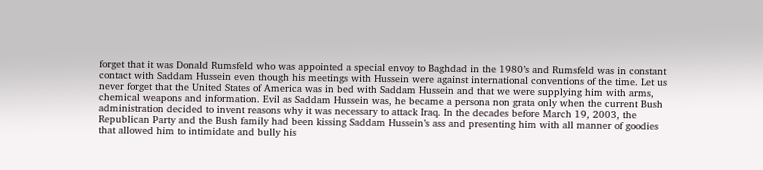forget that it was Donald Rumsfeld who was appointed a special envoy to Baghdad in the 1980’s and Rumsfeld was in constant contact with Saddam Hussein even though his meetings with Hussein were against international conventions of the time. Let us never forget that the United States of America was in bed with Saddam Hussein and that we were supplying him with arms, chemical weapons and information. Evil as Saddam Hussein was, he became a persona non grata only when the current Bush administration decided to invent reasons why it was necessary to attack Iraq. In the decades before March 19, 2003, the Republican Party and the Bush family had been kissing Saddam Hussein’s ass and presenting him with all manner of goodies that allowed him to intimidate and bully his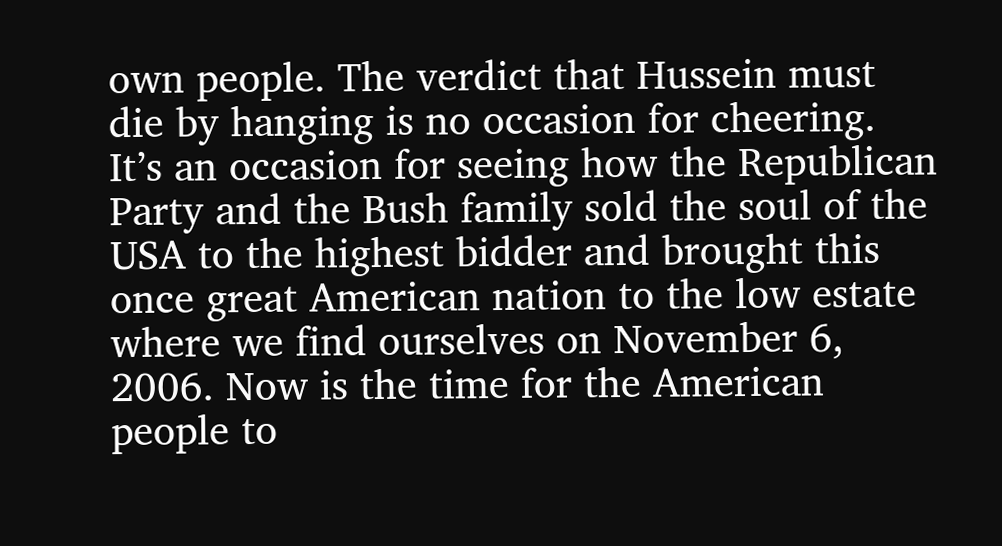own people. The verdict that Hussein must die by hanging is no occasion for cheering. It’s an occasion for seeing how the Republican Party and the Bush family sold the soul of the USA to the highest bidder and brought this once great American nation to the low estate where we find ourselves on November 6, 2006. Now is the time for the American people to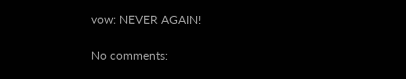vow: NEVER AGAIN!

No comments: